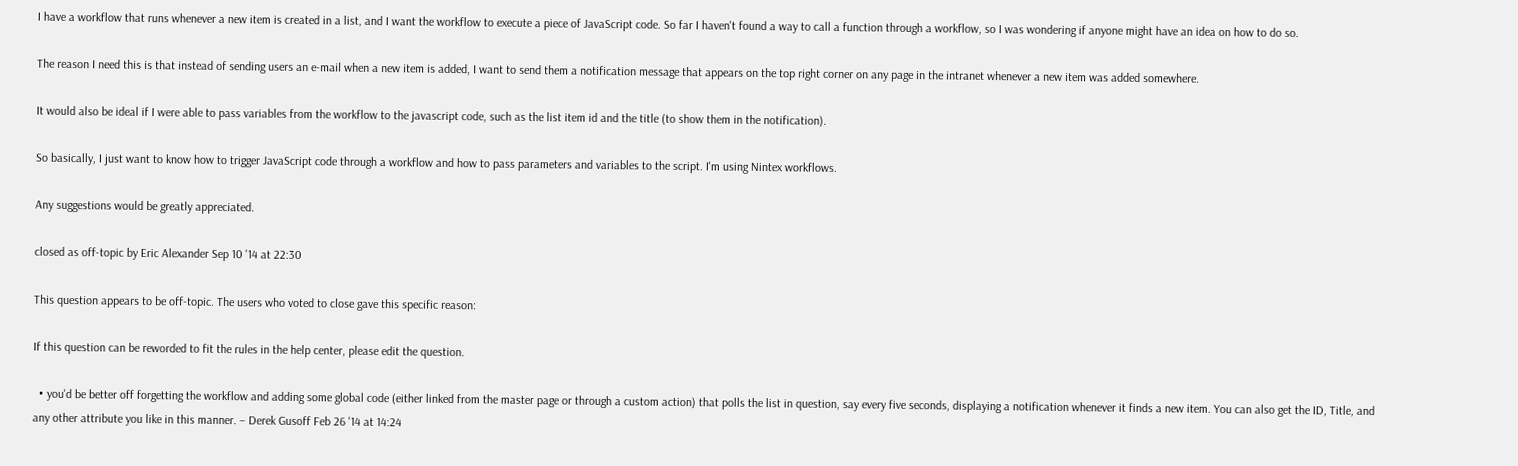I have a workflow that runs whenever a new item is created in a list, and I want the workflow to execute a piece of JavaScript code. So far I haven't found a way to call a function through a workflow, so I was wondering if anyone might have an idea on how to do so.

The reason I need this is that instead of sending users an e-mail when a new item is added, I want to send them a notification message that appears on the top right corner on any page in the intranet whenever a new item was added somewhere.

It would also be ideal if I were able to pass variables from the workflow to the javascript code, such as the list item id and the title (to show them in the notification).

So basically, I just want to know how to trigger JavaScript code through a workflow and how to pass parameters and variables to the script. I'm using Nintex workflows.

Any suggestions would be greatly appreciated.

closed as off-topic by Eric Alexander Sep 10 '14 at 22:30

This question appears to be off-topic. The users who voted to close gave this specific reason:

If this question can be reworded to fit the rules in the help center, please edit the question.

  • you'd be better off forgetting the workflow and adding some global code (either linked from the master page or through a custom action) that polls the list in question, say every five seconds, displaying a notification whenever it finds a new item. You can also get the ID, Title, and any other attribute you like in this manner. – Derek Gusoff Feb 26 '14 at 14:24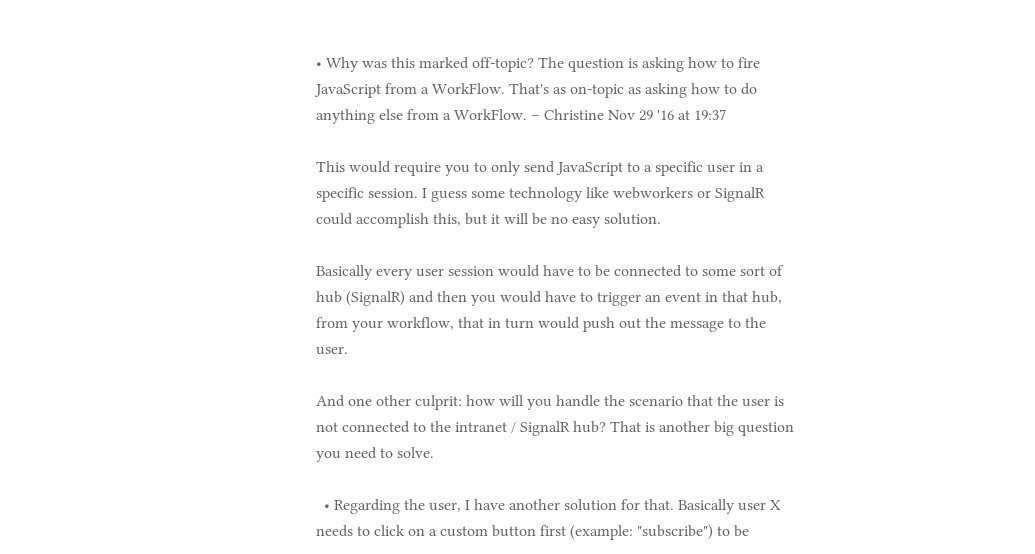• Why was this marked off-topic? The question is asking how to fire JavaScript from a WorkFlow. That's as on-topic as asking how to do anything else from a WorkFlow. – Christine Nov 29 '16 at 19:37

This would require you to only send JavaScript to a specific user in a specific session. I guess some technology like webworkers or SignalR could accomplish this, but it will be no easy solution.

Basically every user session would have to be connected to some sort of hub (SignalR) and then you would have to trigger an event in that hub, from your workflow, that in turn would push out the message to the user.

And one other culprit: how will you handle the scenario that the user is not connected to the intranet / SignalR hub? That is another big question you need to solve.

  • Regarding the user, I have another solution for that. Basically user X needs to click on a custom button first (example: "subscribe") to be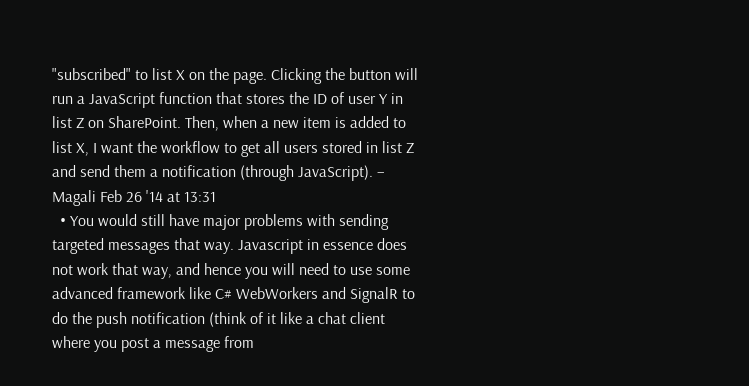"subscribed" to list X on the page. Clicking the button will run a JavaScript function that stores the ID of user Y in list Z on SharePoint. Then, when a new item is added to list X, I want the workflow to get all users stored in list Z and send them a notification (through JavaScript). – Magali Feb 26 '14 at 13:31
  • You would still have major problems with sending targeted messages that way. Javascript in essence does not work that way, and hence you will need to use some advanced framework like C# WebWorkers and SignalR to do the push notification (think of it like a chat client where you post a message from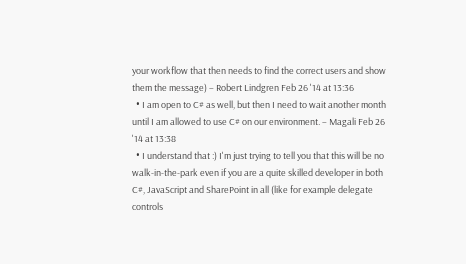your workflow that then needs to find the correct users and show them the message) – Robert Lindgren Feb 26 '14 at 13:36
  • I am open to C# as well, but then I need to wait another month until I am allowed to use C# on our environment. – Magali Feb 26 '14 at 13:38
  • I understand that :) I'm just trying to tell you that this will be no walk-in-the-park even if you are a quite skilled developer in both C#, JavaScript and SharePoint in all (like for example delegate controls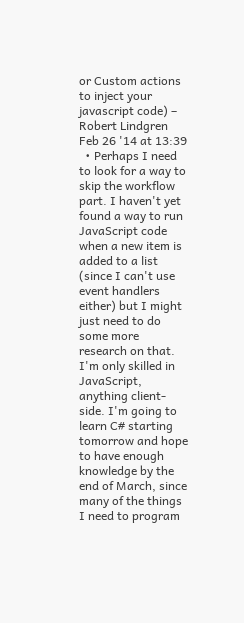or Custom actions to inject your javascript code) – Robert Lindgren Feb 26 '14 at 13:39
  • Perhaps I need to look for a way to skip the workflow part. I haven't yet found a way to run JavaScript code when a new item is added to a list (since I can't use event handlers either) but I might just need to do some more research on that. I'm only skilled in JavaScript, anything client-side. I'm going to learn C# starting tomorrow and hope to have enough knowledge by the end of March, since many of the things I need to program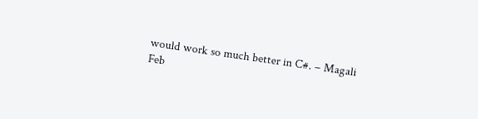would work so much better in C#. – Magali Feb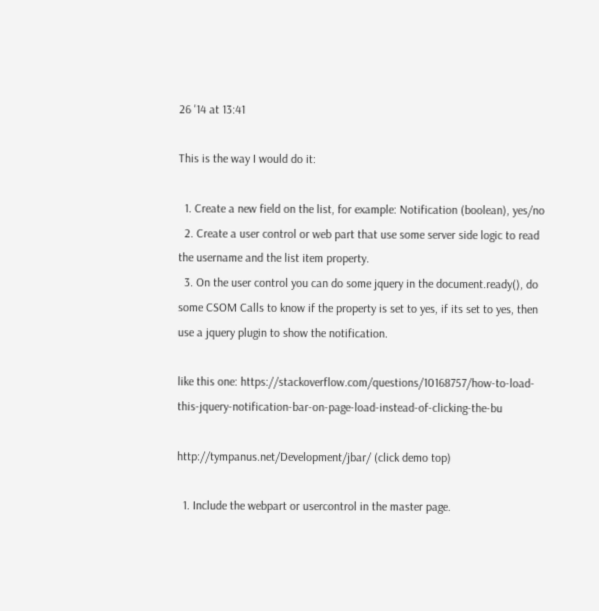26 '14 at 13:41

This is the way I would do it:

  1. Create a new field on the list, for example: Notification (boolean), yes/no
  2. Create a user control or web part that use some server side logic to read the username and the list item property.
  3. On the user control you can do some jquery in the document.ready(), do some CSOM Calls to know if the property is set to yes, if its set to yes, then use a jquery plugin to show the notification.

like this one: https://stackoverflow.com/questions/10168757/how-to-load-this-jquery-notification-bar-on-page-load-instead-of-clicking-the-bu

http://tympanus.net/Development/jbar/ (click demo top)

  1. Include the webpart or usercontrol in the master page.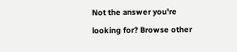Not the answer you're looking for? Browse other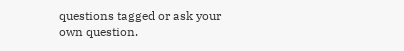questions tagged or ask your own question.